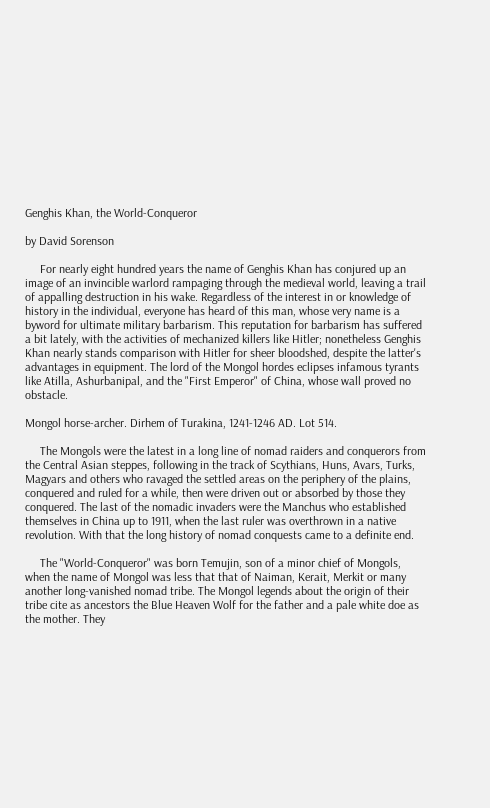Genghis Khan, the World-Conqueror

by David Sorenson

     For nearly eight hundred years the name of Genghis Khan has conjured up an image of an invincible warlord rampaging through the medieval world, leaving a trail of appalling destruction in his wake. Regardless of the interest in or knowledge of history in the individual, everyone has heard of this man, whose very name is a byword for ultimate military barbarism. This reputation for barbarism has suffered a bit lately, with the activities of mechanized killers like Hitler; nonetheless Genghis Khan nearly stands comparison with Hitler for sheer bloodshed, despite the latter's advantages in equipment. The lord of the Mongol hordes eclipses infamous tyrants like Atilla, Ashurbanipal, and the "First Emperor" of China, whose wall proved no obstacle.

Mongol horse-archer. Dirhem of Turakina, 1241-1246 AD. Lot 514.

     The Mongols were the latest in a long line of nomad raiders and conquerors from the Central Asian steppes, following in the track of Scythians, Huns, Avars, Turks, Magyars and others who ravaged the settled areas on the periphery of the plains, conquered and ruled for a while, then were driven out or absorbed by those they conquered. The last of the nomadic invaders were the Manchus who established themselves in China up to 1911, when the last ruler was overthrown in a native revolution. With that the long history of nomad conquests came to a definite end.

     The "World-Conqueror" was born Temujin, son of a minor chief of Mongols, when the name of Mongol was less that that of Naiman, Kerait, Merkit or many another long-vanished nomad tribe. The Mongol legends about the origin of their tribe cite as ancestors the Blue Heaven Wolf for the father and a pale white doe as the mother. They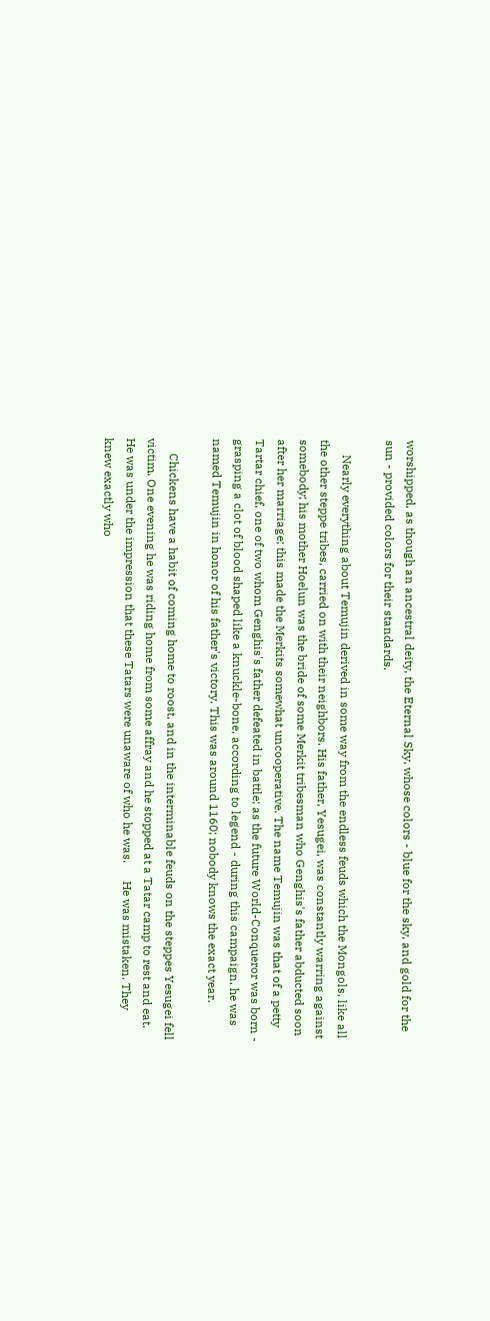worshipped, as though an ancestral deity, the Eternal Sky, whose colors - blue for the sky, and gold for the sun - provided colors for their standards.

     Nearly everything about Temujin derived in some way from the endless feuds which the Mongols, like all the other steppe tribes, carried on with their neighbors. His father, Yesugei, was constantly warring against somebody; his mother Hoelun was the bride of some Merkit tribesman who Genghis's father abducted soon after her marriage; this made the Merkits somewhat uncooperative. The name Temujin was that of a petty Tartar chief, one of two whom Genghis's father defeated in battle; as the future World-Conqueror was born - grasping a clot of blood shaped like a knuckle-bone, according to legend - during this campaign, he was named Temujin in honor of his father's victory. This was around 1160; nobody knows the exact year.

     Chickens have a habit of coming home to roost, and in the interminable feuds on the steppes Yesugei fell victim. One evening he was riding home from some affray and he stopped at a Tatar camp to rest and eat. He was under the impression that these Tatars were unaware of who he was.      He was mistaken. They knew exactly who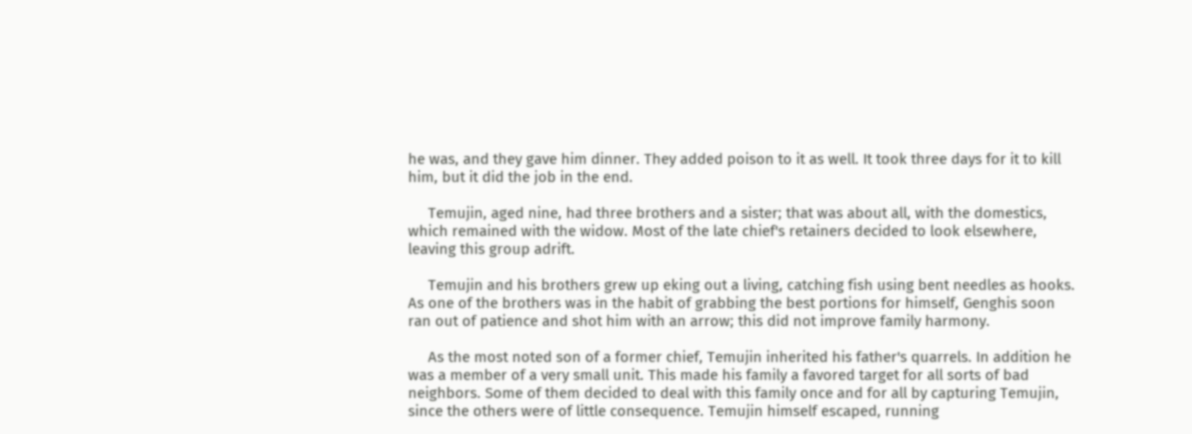he was, and they gave him dinner. They added poison to it as well. It took three days for it to kill him, but it did the job in the end.

     Temujin, aged nine, had three brothers and a sister; that was about all, with the domestics, which remained with the widow. Most of the late chief's retainers decided to look elsewhere, leaving this group adrift.

     Temujin and his brothers grew up eking out a living, catching fish using bent needles as hooks. As one of the brothers was in the habit of grabbing the best portions for himself, Genghis soon ran out of patience and shot him with an arrow; this did not improve family harmony.

     As the most noted son of a former chief, Temujin inherited his father's quarrels. In addition he was a member of a very small unit. This made his family a favored target for all sorts of bad neighbors. Some of them decided to deal with this family once and for all by capturing Temujin, since the others were of little consequence. Temujin himself escaped, running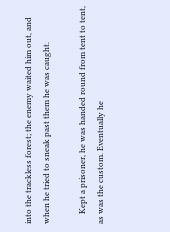into the trackless forest; the enemy waited him out, and when he tried to sneak past them he was caught.

     Kept a prisoner, he was handed round from tent to tent, as was the custom. Eventually he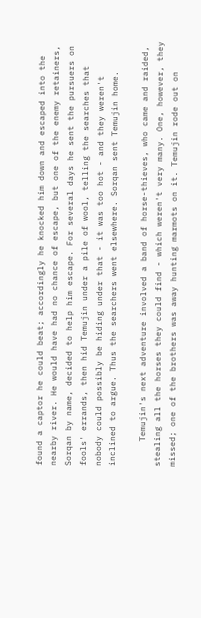found a captor he could beat; accordingly he knocked him down and escaped into the nearby river. He would have had no chance of escape, but one of the enemy retainers, Sorqan by name, decided to help him escape. For several days he sent the pursuers on fools' errands, then hid Temujin under a pile of wool, telling the searches that nobody could possibly be hiding under that - it was too hot - and they weren't inclined to argue. Thus the searchers went elsewhere. Sorqan sent Temujin home.

     Temujin's next adventure involved a band of horse-thieves, who came and raided, stealing all the horses they could find - which weren't very many. One, however, they missed; one of the brothers was away hunting marmots on it. Temujin rode out on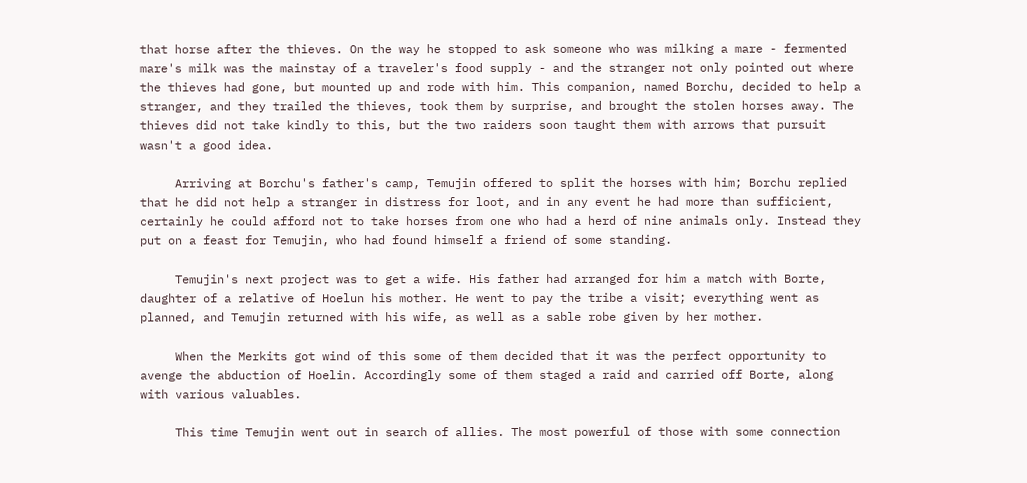that horse after the thieves. On the way he stopped to ask someone who was milking a mare - fermented mare's milk was the mainstay of a traveler's food supply - and the stranger not only pointed out where the thieves had gone, but mounted up and rode with him. This companion, named Borchu, decided to help a stranger, and they trailed the thieves, took them by surprise, and brought the stolen horses away. The thieves did not take kindly to this, but the two raiders soon taught them with arrows that pursuit wasn't a good idea.

     Arriving at Borchu's father's camp, Temujin offered to split the horses with him; Borchu replied that he did not help a stranger in distress for loot, and in any event he had more than sufficient, certainly he could afford not to take horses from one who had a herd of nine animals only. Instead they put on a feast for Temujin, who had found himself a friend of some standing.

     Temujin's next project was to get a wife. His father had arranged for him a match with Borte, daughter of a relative of Hoelun his mother. He went to pay the tribe a visit; everything went as planned, and Temujin returned with his wife, as well as a sable robe given by her mother.

     When the Merkits got wind of this some of them decided that it was the perfect opportunity to avenge the abduction of Hoelin. Accordingly some of them staged a raid and carried off Borte, along with various valuables.

     This time Temujin went out in search of allies. The most powerful of those with some connection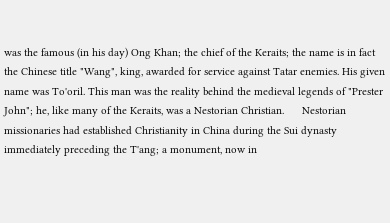was the famous (in his day) Ong Khan; the chief of the Keraits; the name is in fact the Chinese title "Wang", king, awarded for service against Tatar enemies. His given name was To'oril. This man was the reality behind the medieval legends of "Prester John"; he, like many of the Keraits, was a Nestorian Christian.      Nestorian missionaries had established Christianity in China during the Sui dynasty immediately preceding the T'ang; a monument, now in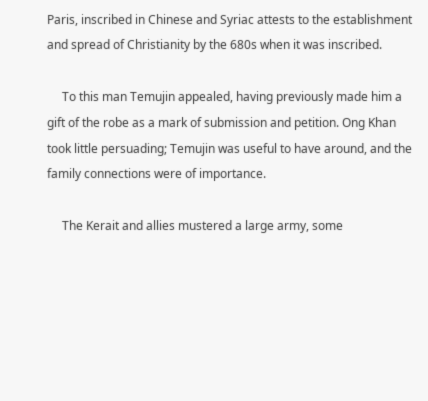Paris, inscribed in Chinese and Syriac attests to the establishment and spread of Christianity by the 680s when it was inscribed.

     To this man Temujin appealed, having previously made him a gift of the robe as a mark of submission and petition. Ong Khan took little persuading; Temujin was useful to have around, and the family connections were of importance.

     The Kerait and allies mustered a large army, some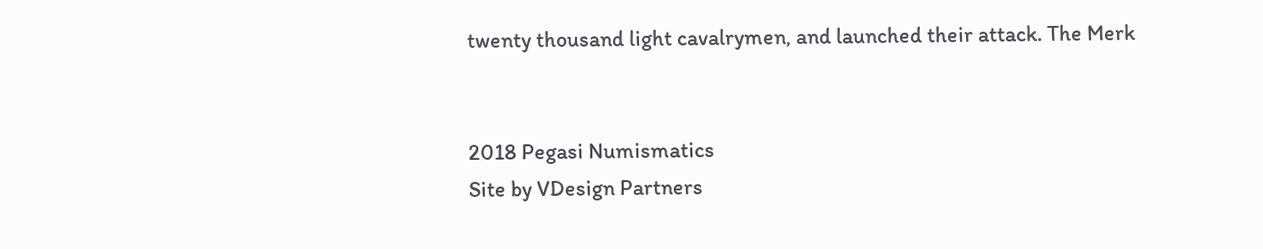twenty thousand light cavalrymen, and launched their attack. The Merk


2018 Pegasi Numismatics
Site by VDesign Partners